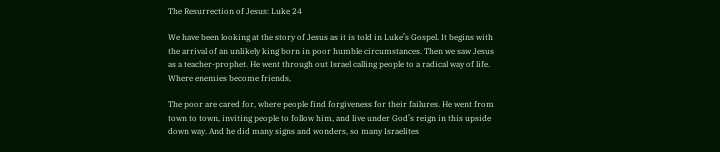The Resurrection of Jesus: Luke 24

We have been looking at the story of Jesus as it is told in Luke’s Gospel. It begins with the arrival of an unlikely king born in poor humble circumstances. Then we saw Jesus as a teacher-prophet. He went through out Israel calling people to a radical way of life. Where enemies become friends,

The poor are cared for, where people find forgiveness for their failures. He went from town to town, inviting people to follow him, and live under God’s reign in this upside down way. And he did many signs and wonders, so many Israelites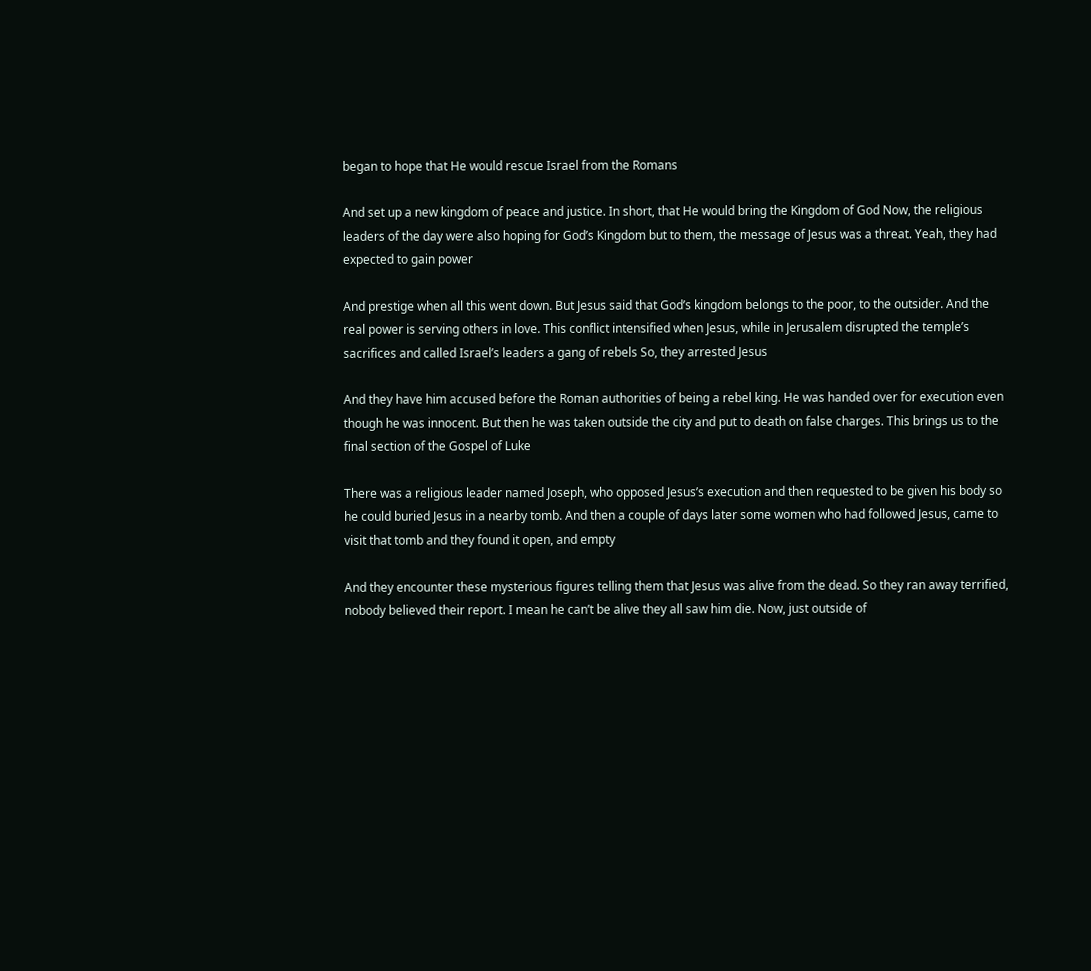began to hope that He would rescue Israel from the Romans

And set up a new kingdom of peace and justice. In short, that He would bring the Kingdom of God Now, the religious leaders of the day were also hoping for God’s Kingdom but to them, the message of Jesus was a threat. Yeah, they had expected to gain power

And prestige when all this went down. But Jesus said that God’s kingdom belongs to the poor, to the outsider. And the real power is serving others in love. This conflict intensified when Jesus, while in Jerusalem disrupted the temple’s sacrifices and called Israel’s leaders a gang of rebels So, they arrested Jesus

And they have him accused before the Roman authorities of being a rebel king. He was handed over for execution even though he was innocent. But then he was taken outside the city and put to death on false charges. This brings us to the final section of the Gospel of Luke

There was a religious leader named Joseph, who opposed Jesus’s execution and then requested to be given his body so he could buried Jesus in a nearby tomb. And then a couple of days later some women who had followed Jesus, came to visit that tomb and they found it open, and empty

And they encounter these mysterious figures telling them that Jesus was alive from the dead. So they ran away terrified, nobody believed their report. I mean he can’t be alive they all saw him die. Now, just outside of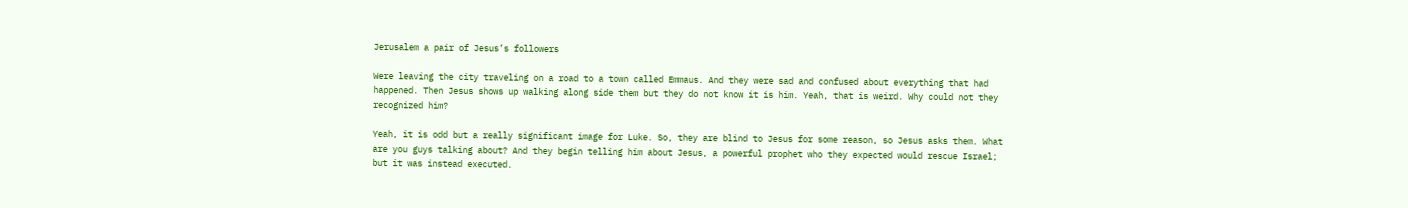Jerusalem a pair of Jesus’s followers

Were leaving the city traveling on a road to a town called Emmaus. And they were sad and confused about everything that had happened. Then Jesus shows up walking along side them but they do not know it is him. Yeah, that is weird. Why could not they recognized him?

Yeah, it is odd but a really significant image for Luke. So, they are blind to Jesus for some reason, so Jesus asks them. What are you guys talking about? And they begin telling him about Jesus, a powerful prophet who they expected would rescue Israel; but it was instead executed.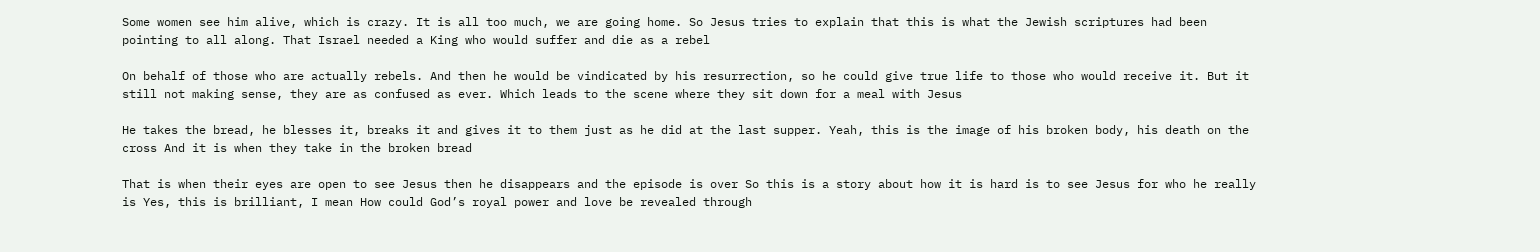Some women see him alive, which is crazy. It is all too much, we are going home. So Jesus tries to explain that this is what the Jewish scriptures had been pointing to all along. That Israel needed a King who would suffer and die as a rebel

On behalf of those who are actually rebels. And then he would be vindicated by his resurrection, so he could give true life to those who would receive it. But it still not making sense, they are as confused as ever. Which leads to the scene where they sit down for a meal with Jesus

He takes the bread, he blesses it, breaks it and gives it to them just as he did at the last supper. Yeah, this is the image of his broken body, his death on the cross And it is when they take in the broken bread

That is when their eyes are open to see Jesus then he disappears and the episode is over So this is a story about how it is hard is to see Jesus for who he really is Yes, this is brilliant, I mean How could God’s royal power and love be revealed through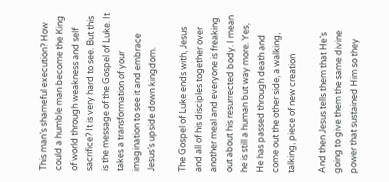This man’s shameful execution? How could a humble man become the King of world through weakness and self sacrifice? It is very hard to see. But this is the message of the Gospel of Luke. It takes a transformation of your imagination to see it and embrace Jesus’s upside down kingdom.

The Gospel of Luke ends with, Jesus and all of his disciples together over another meal and everyone is freaking out about his resurrected body. I mean he is still a human but way more. Yes, He has passed through death and come out the other side, a walking, talking, piece of new creation

And then Jesus tells them that He’s going to give them the same divine power that sustained Him so they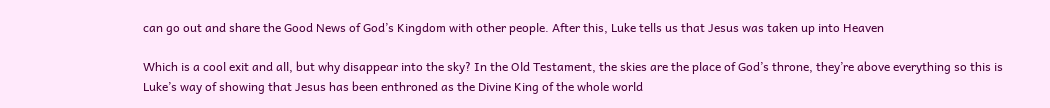can go out and share the Good News of God’s Kingdom with other people. After this, Luke tells us that Jesus was taken up into Heaven

Which is a cool exit and all, but why disappear into the sky? In the Old Testament, the skies are the place of God’s throne, they’re above everything so this is Luke’s way of showing that Jesus has been enthroned as the Divine King of the whole world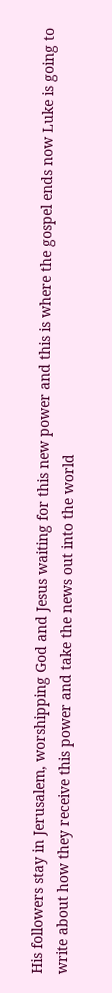His followers stay in Jerusalem, worshipping God and Jesus waiting for this new power and this is where the gospel ends now Luke is going to write about how they receive this power and take the news out into the world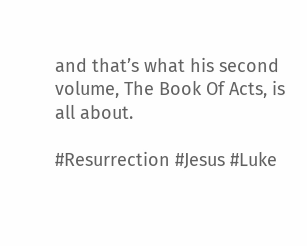and that’s what his second volume, The Book Of Acts, is all about.

#Resurrection #Jesus #Luke